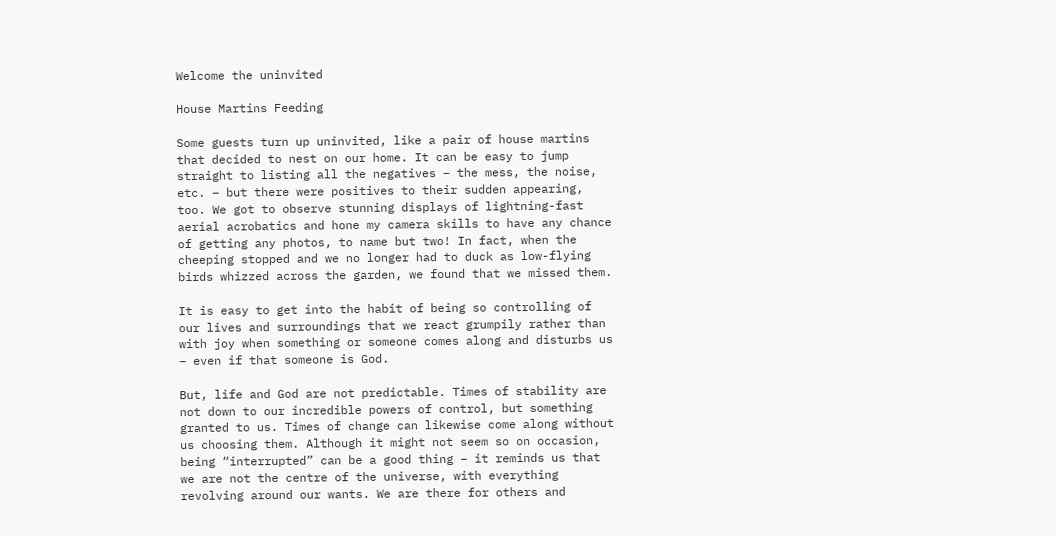Welcome the uninvited

House Martins Feeding

Some guests turn up uninvited, like a pair of house martins that decided to nest on our home. It can be easy to jump straight to listing all the negatives – the mess, the noise, etc. – but there were positives to their sudden appearing, too. We got to observe stunning displays of lightning-fast aerial acrobatics and hone my camera skills to have any chance of getting any photos, to name but two! In fact, when the cheeping stopped and we no longer had to duck as low-flying birds whizzed across the garden, we found that we missed them.

It is easy to get into the habit of being so controlling of our lives and surroundings that we react grumpily rather than with joy when something or someone comes along and disturbs us – even if that someone is God.

But, life and God are not predictable. Times of stability are not down to our incredible powers of control, but something granted to us. Times of change can likewise come along without us choosing them. Although it might not seem so on occasion, being “interrupted” can be a good thing – it reminds us that we are not the centre of the universe, with everything revolving around our wants. We are there for others and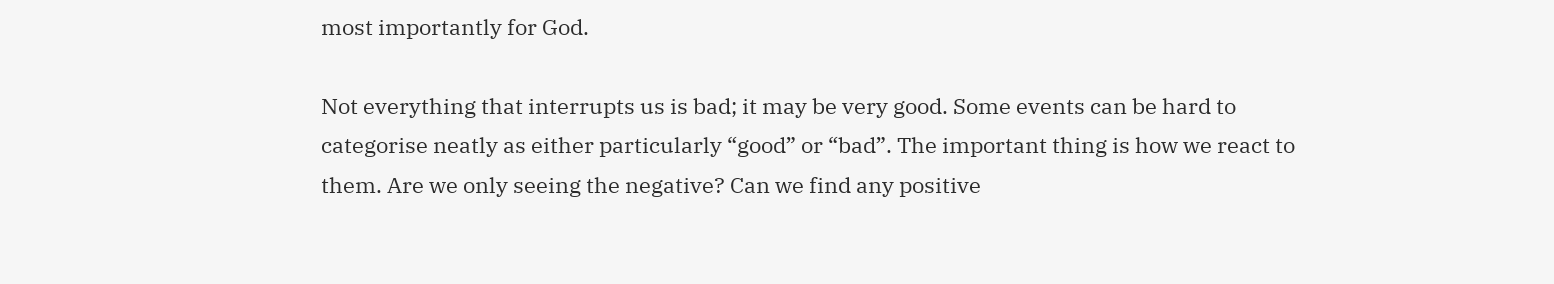most importantly for God.

Not everything that interrupts us is bad; it may be very good. Some events can be hard to categorise neatly as either particularly “good” or “bad”. The important thing is how we react to them. Are we only seeing the negative? Can we find any positive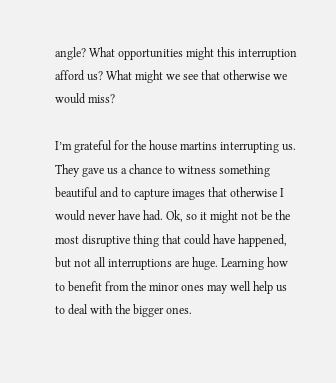angle? What opportunities might this interruption afford us? What might we see that otherwise we would miss?

I’m grateful for the house martins interrupting us. They gave us a chance to witness something beautiful and to capture images that otherwise I would never have had. Ok, so it might not be the most disruptive thing that could have happened, but not all interruptions are huge. Learning how to benefit from the minor ones may well help us to deal with the bigger ones.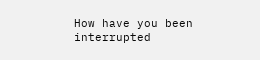How have you been interrupted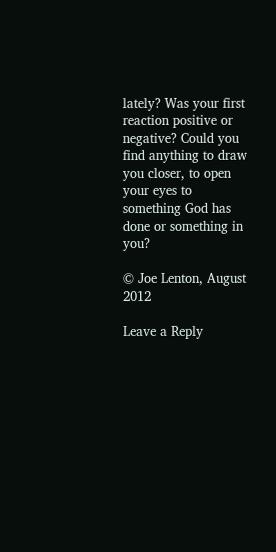lately? Was your first reaction positive or negative? Could you find anything to draw you closer, to open your eyes to something God has done or something in you?

© Joe Lenton, August 2012

Leave a Reply